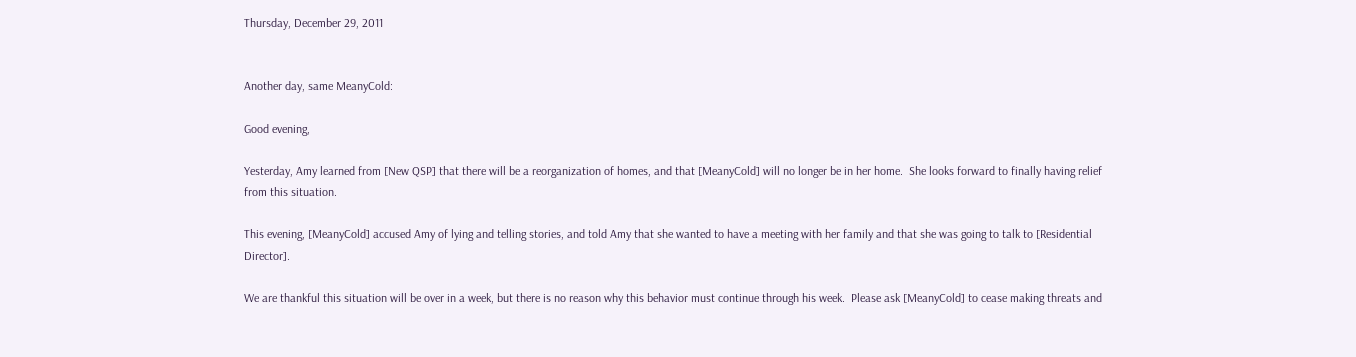Thursday, December 29, 2011


Another day, same MeanyCold:

Good evening,

Yesterday, Amy learned from [New QSP] that there will be a reorganization of homes, and that [MeanyCold] will no longer be in her home.  She looks forward to finally having relief from this situation.

This evening, [MeanyCold] accused Amy of lying and telling stories, and told Amy that she wanted to have a meeting with her family and that she was going to talk to [Residential Director].

We are thankful this situation will be over in a week, but there is no reason why this behavior must continue through his week.  Please ask [MeanyCold] to cease making threats and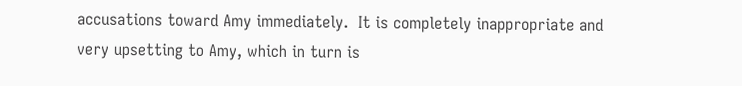accusations toward Amy immediately.  It is completely inappropriate and very upsetting to Amy, which in turn is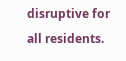disruptive for all residents.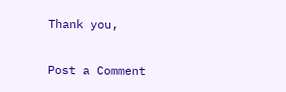Thank you,


Post a Comment